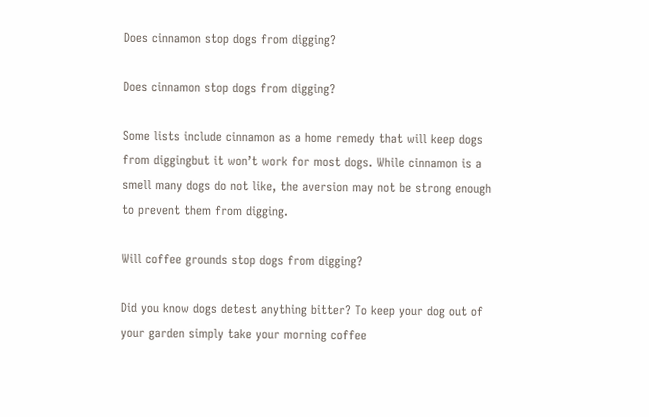Does cinnamon stop dogs from digging?

Does cinnamon stop dogs from digging?

Some lists include cinnamon as a home remedy that will keep dogs from diggingbut it won’t work for most dogs. While cinnamon is a smell many dogs do not like, the aversion may not be strong enough to prevent them from digging.

Will coffee grounds stop dogs from digging?

Did you know dogs detest anything bitter? To keep your dog out of your garden simply take your morning coffee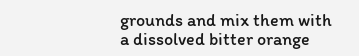grounds and mix them with a dissolved bitter orange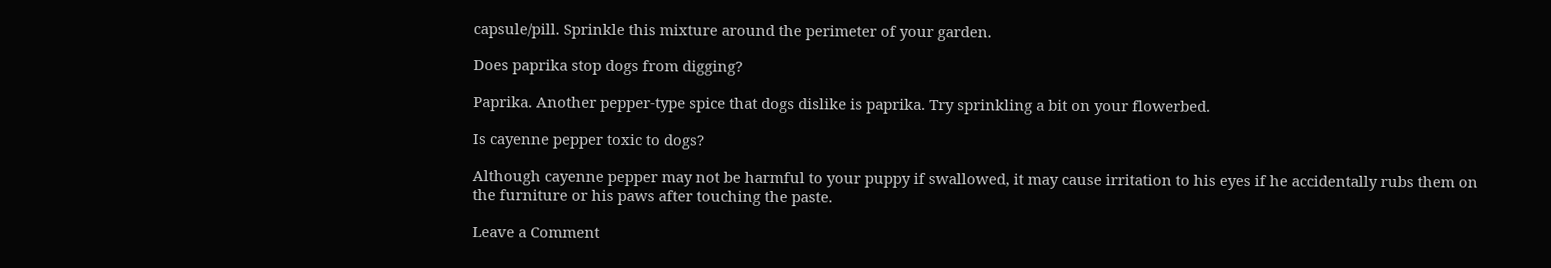capsule/pill. Sprinkle this mixture around the perimeter of your garden.

Does paprika stop dogs from digging?

Paprika. Another pepper-type spice that dogs dislike is paprika. Try sprinkling a bit on your flowerbed.

Is cayenne pepper toxic to dogs?

Although cayenne pepper may not be harmful to your puppy if swallowed, it may cause irritation to his eyes if he accidentally rubs them on the furniture or his paws after touching the paste.

Leave a Comment